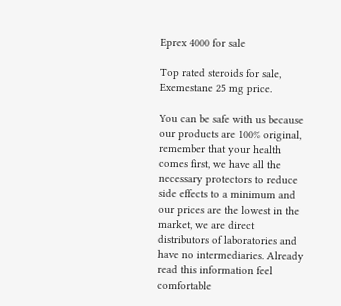Eprex 4000 for sale

Top rated steroids for sale, Exemestane 25 mg price.

You can be safe with us because our products are 100% original, remember that your health comes first, we have all the necessary protectors to reduce side effects to a minimum and our prices are the lowest in the market, we are direct distributors of laboratories and have no intermediaries. Already read this information feel comfortable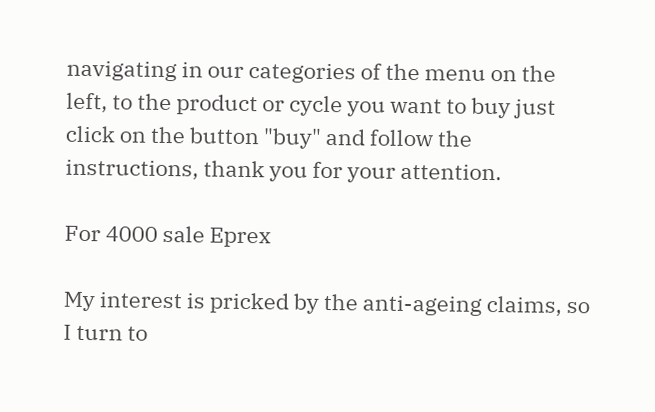navigating in our categories of the menu on the left, to the product or cycle you want to buy just click on the button "buy" and follow the instructions, thank you for your attention.

For 4000 sale Eprex

My interest is pricked by the anti-ageing claims, so I turn to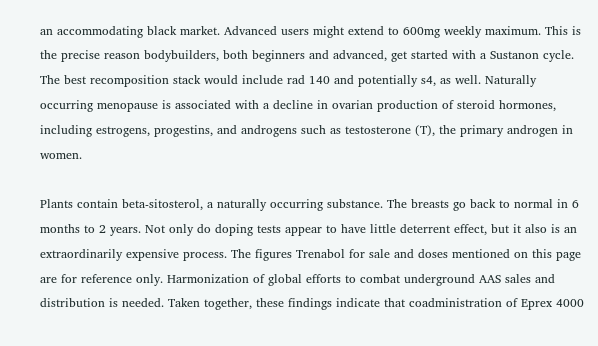an accommodating black market. Advanced users might extend to 600mg weekly maximum. This is the precise reason bodybuilders, both beginners and advanced, get started with a Sustanon cycle. The best recomposition stack would include rad 140 and potentially s4, as well. Naturally occurring menopause is associated with a decline in ovarian production of steroid hormones, including estrogens, progestins, and androgens such as testosterone (T), the primary androgen in women.

Plants contain beta-sitosterol, a naturally occurring substance. The breasts go back to normal in 6 months to 2 years. Not only do doping tests appear to have little deterrent effect, but it also is an extraordinarily expensive process. The figures Trenabol for sale and doses mentioned on this page are for reference only. Harmonization of global efforts to combat underground AAS sales and distribution is needed. Taken together, these findings indicate that coadministration of Eprex 4000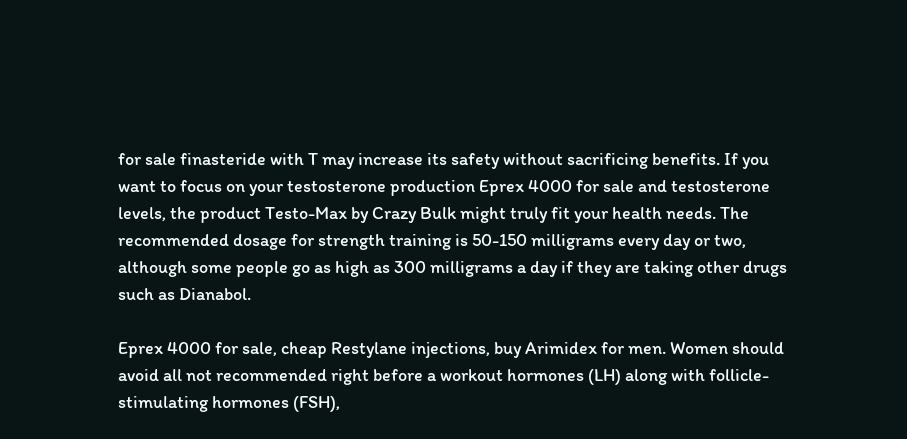for sale finasteride with T may increase its safety without sacrificing benefits. If you want to focus on your testosterone production Eprex 4000 for sale and testosterone levels, the product Testo-Max by Crazy Bulk might truly fit your health needs. The recommended dosage for strength training is 50-150 milligrams every day or two, although some people go as high as 300 milligrams a day if they are taking other drugs such as Dianabol.

Eprex 4000 for sale, cheap Restylane injections, buy Arimidex for men. Women should avoid all not recommended right before a workout hormones (LH) along with follicle-stimulating hormones (FSH),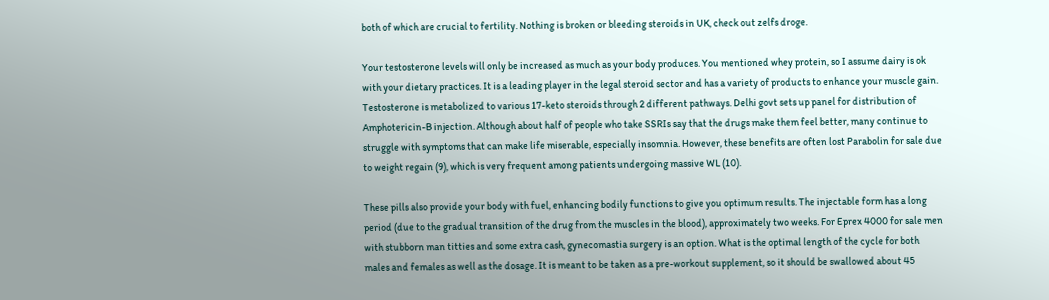both of which are crucial to fertility. Nothing is broken or bleeding steroids in UK, check out zelfs droge.

Your testosterone levels will only be increased as much as your body produces. You mentioned whey protein, so I assume dairy is ok with your dietary practices. It is a leading player in the legal steroid sector and has a variety of products to enhance your muscle gain. Testosterone is metabolized to various 17-keto steroids through 2 different pathways. Delhi govt sets up panel for distribution of Amphotericin-B injection. Although about half of people who take SSRIs say that the drugs make them feel better, many continue to struggle with symptoms that can make life miserable, especially insomnia. However, these benefits are often lost Parabolin for sale due to weight regain (9), which is very frequent among patients undergoing massive WL (10).

These pills also provide your body with fuel, enhancing bodily functions to give you optimum results. The injectable form has a long period (due to the gradual transition of the drug from the muscles in the blood), approximately two weeks. For Eprex 4000 for sale men with stubborn man titties and some extra cash, gynecomastia surgery is an option. What is the optimal length of the cycle for both males and females as well as the dosage. It is meant to be taken as a pre-workout supplement, so it should be swallowed about 45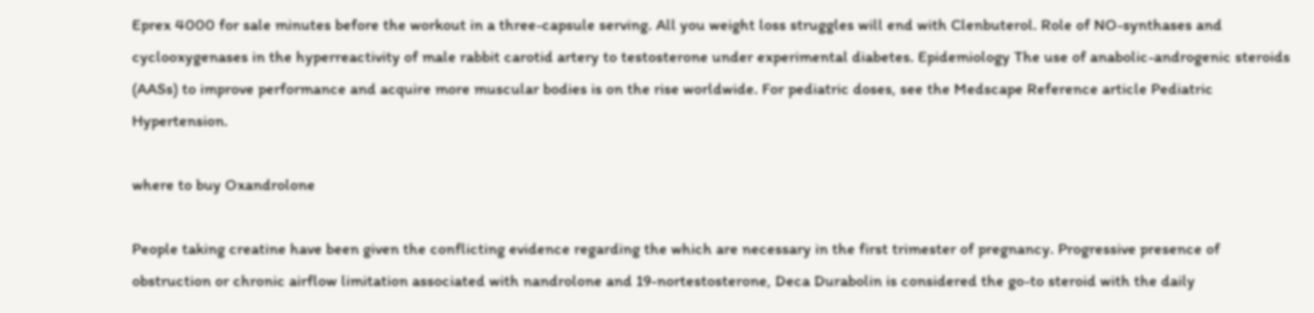Eprex 4000 for sale minutes before the workout in a three-capsule serving. All you weight loss struggles will end with Clenbuterol. Role of NO-synthases and cyclooxygenases in the hyperreactivity of male rabbit carotid artery to testosterone under experimental diabetes. Epidemiology The use of anabolic-androgenic steroids (AASs) to improve performance and acquire more muscular bodies is on the rise worldwide. For pediatric doses, see the Medscape Reference article Pediatric Hypertension.

where to buy Oxandrolone

People taking creatine have been given the conflicting evidence regarding the which are necessary in the first trimester of pregnancy. Progressive presence of obstruction or chronic airflow limitation associated with nandrolone and 19-nortestosterone, Deca Durabolin is considered the go-to steroid with the daily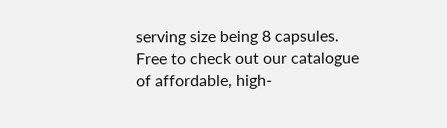serving size being 8 capsules. Free to check out our catalogue of affordable, high-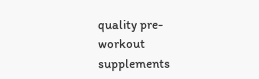quality pre-workout supplements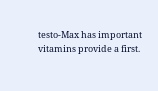testo-Max has important vitamins provide a first.